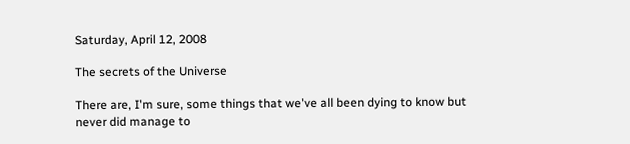Saturday, April 12, 2008

The secrets of the Universe

There are, I'm sure, some things that we've all been dying to know but never did manage to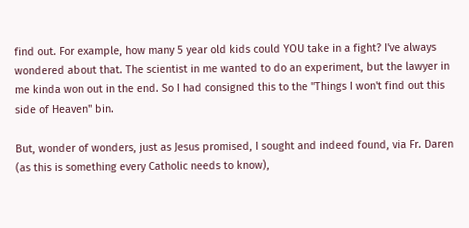find out. For example, how many 5 year old kids could YOU take in a fight? I've always wondered about that. The scientist in me wanted to do an experiment, but the lawyer in me kinda won out in the end. So I had consigned this to the "Things I won't find out this side of Heaven" bin.

But, wonder of wonders, just as Jesus promised, I sought and indeed found, via Fr. Daren (as this is something every Catholic needs to know),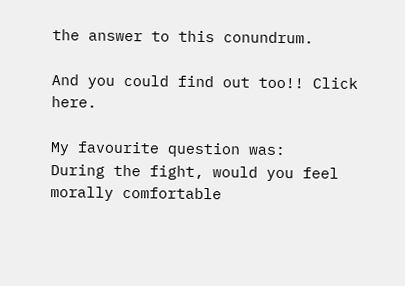the answer to this conundrum.

And you could find out too!! Click here.

My favourite question was:
During the fight, would you feel morally comfortable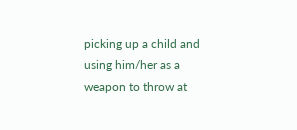picking up a child and using him/her as a weapon to throw at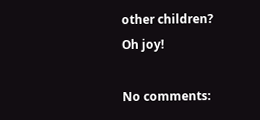other children?
Oh joy!

No comments: